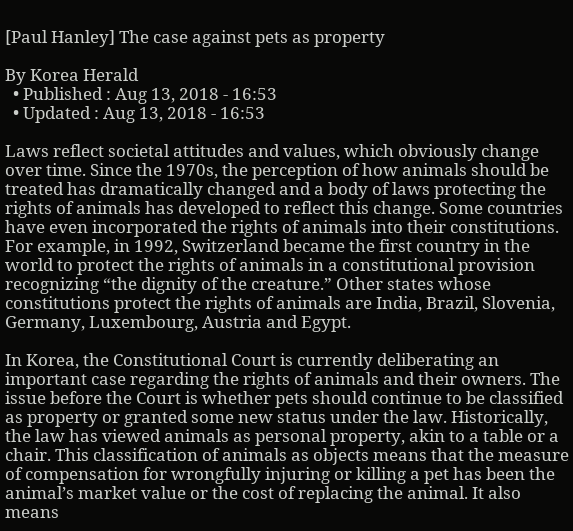[Paul Hanley] The case against pets as property

By Korea Herald
  • Published : Aug 13, 2018 - 16:53
  • Updated : Aug 13, 2018 - 16:53

Laws reflect societal attitudes and values, which obviously change over time. Since the 1970s, the perception of how animals should be treated has dramatically changed and a body of laws protecting the rights of animals has developed to reflect this change. Some countries have even incorporated the rights of animals into their constitutions. For example, in 1992, Switzerland became the first country in the world to protect the rights of animals in a constitutional provision recognizing “the dignity of the creature.” Other states whose constitutions protect the rights of animals are India, Brazil, Slovenia, Germany, Luxembourg, Austria and Egypt.

In Korea, the Constitutional Court is currently deliberating an important case regarding the rights of animals and their owners. The issue before the Court is whether pets should continue to be classified as property or granted some new status under the law. Historically, the law has viewed animals as personal property, akin to a table or a chair. This classification of animals as objects means that the measure of compensation for wrongfully injuring or killing a pet has been the animal’s market value or the cost of replacing the animal. It also means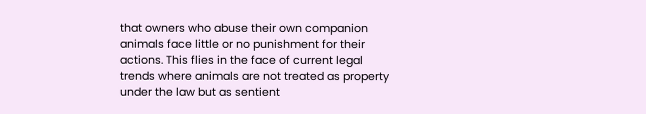that owners who abuse their own companion animals face little or no punishment for their actions. This flies in the face of current legal trends where animals are not treated as property under the law but as sentient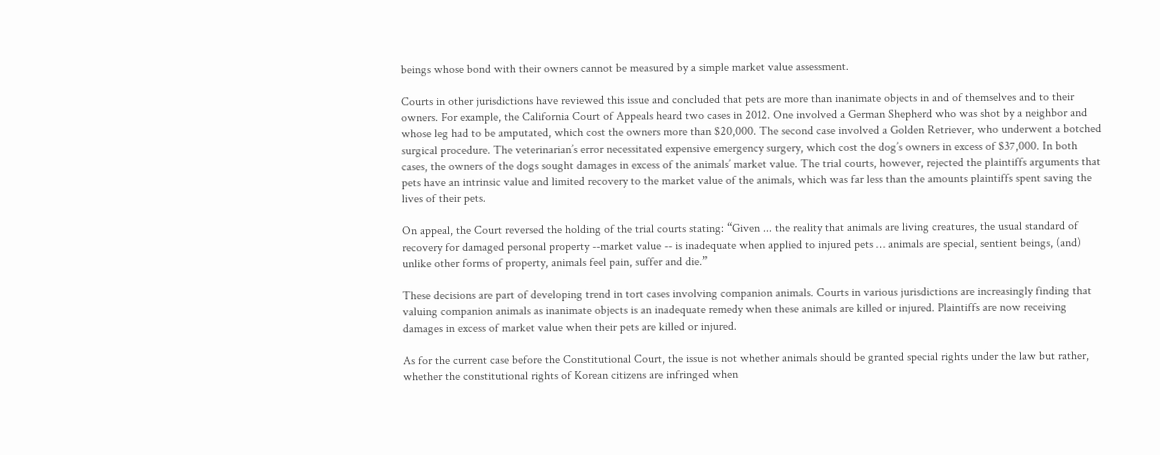beings whose bond with their owners cannot be measured by a simple market value assessment.

Courts in other jurisdictions have reviewed this issue and concluded that pets are more than inanimate objects in and of themselves and to their owners. For example, the California Court of Appeals heard two cases in 2012. One involved a German Shepherd who was shot by a neighbor and whose leg had to be amputated, which cost the owners more than $20,000. The second case involved a Golden Retriever, who underwent a botched surgical procedure. The veterinarian’s error necessitated expensive emergency surgery, which cost the dog’s owners in excess of $37,000. In both cases, the owners of the dogs sought damages in excess of the animals’ market value. The trial courts, however, rejected the plaintiffs arguments that pets have an intrinsic value and limited recovery to the market value of the animals, which was far less than the amounts plaintiffs spent saving the lives of their pets.

On appeal, the Court reversed the holding of the trial courts stating: “Given ... the reality that animals are living creatures, the usual standard of recovery for damaged personal property --market value -- is inadequate when applied to injured pets … animals are special, sentient beings, (and) unlike other forms of property, animals feel pain, suffer and die.”

These decisions are part of developing trend in tort cases involving companion animals. Courts in various jurisdictions are increasingly finding that valuing companion animals as inanimate objects is an inadequate remedy when these animals are killed or injured. Plaintiffs are now receiving damages in excess of market value when their pets are killed or injured.

As for the current case before the Constitutional Court, the issue is not whether animals should be granted special rights under the law but rather, whether the constitutional rights of Korean citizens are infringed when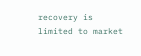recovery is limited to market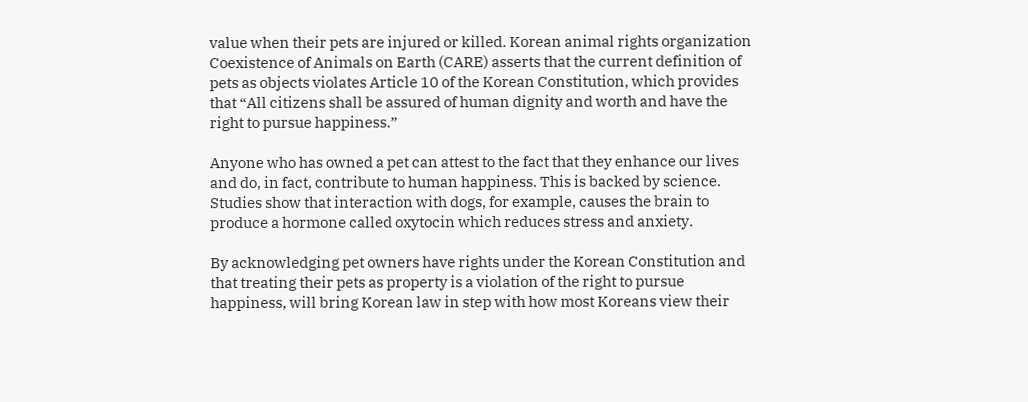value when their pets are injured or killed. Korean animal rights organization Coexistence of Animals on Earth (CARE) asserts that the current definition of pets as objects violates Article 10 of the Korean Constitution, which provides that “All citizens shall be assured of human dignity and worth and have the right to pursue happiness.”

Anyone who has owned a pet can attest to the fact that they enhance our lives and do, in fact, contribute to human happiness. This is backed by science. Studies show that interaction with dogs, for example, causes the brain to produce a hormone called oxytocin which reduces stress and anxiety.

By acknowledging pet owners have rights under the Korean Constitution and that treating their pets as property is a violation of the right to pursue happiness, will bring Korean law in step with how most Koreans view their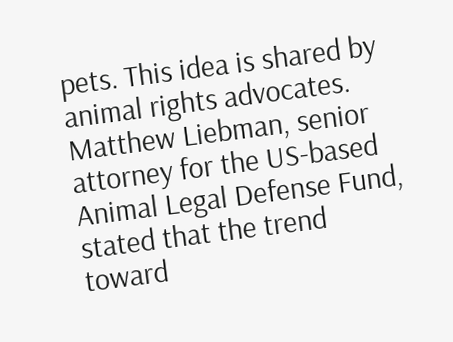pets. This idea is shared by animal rights advocates. Matthew Liebman, senior attorney for the US-based Animal Legal Defense Fund, stated that the trend toward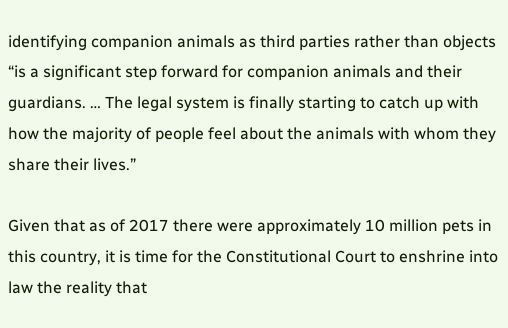identifying companion animals as third parties rather than objects “is a significant step forward for companion animals and their guardians. … The legal system is finally starting to catch up with how the majority of people feel about the animals with whom they share their lives.”

Given that as of 2017 there were approximately 10 million pets in this country, it is time for the Constitutional Court to enshrine into law the reality that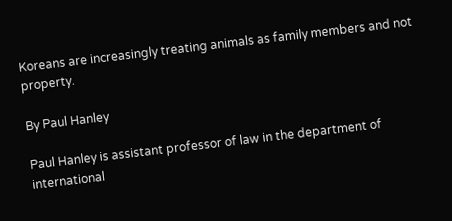Koreans are increasingly treating animals as family members and not property.

By Paul Hanley

Paul Hanley is assistant professor of law in the department of international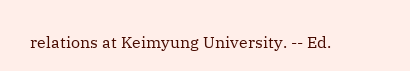relations at Keimyung University. -- Ed.